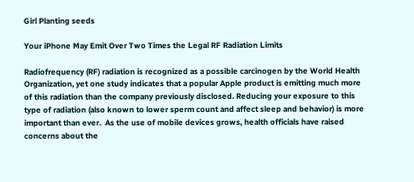Girl Planting seeds

Your iPhone May Emit Over Two Times the Legal RF Radiation Limits

Radiofrequency (RF) radiation is recognized as a possible carcinogen by the World Health Organization, yet one study indicates that a popular Apple product is emitting much more of this radiation than the company previously disclosed. Reducing your exposure to this type of radiation (also known to lower sperm count and affect sleep and behavior) is more important than ever.  As the use of mobile devices grows, health officials have raised concerns about the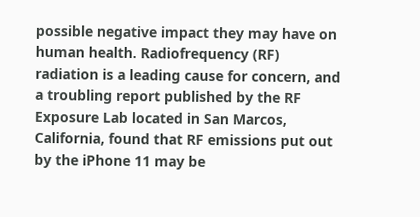possible negative impact they may have on human health. Radiofrequency (RF) radiation is a leading cause for concern, and a troubling report published by the RF Exposure Lab located in San Marcos, California, found that RF emissions put out by the iPhone 11 may be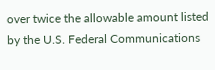over twice the allowable amount listed by the U.S. Federal Communications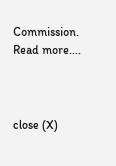Commission.  Read more....



close (X)